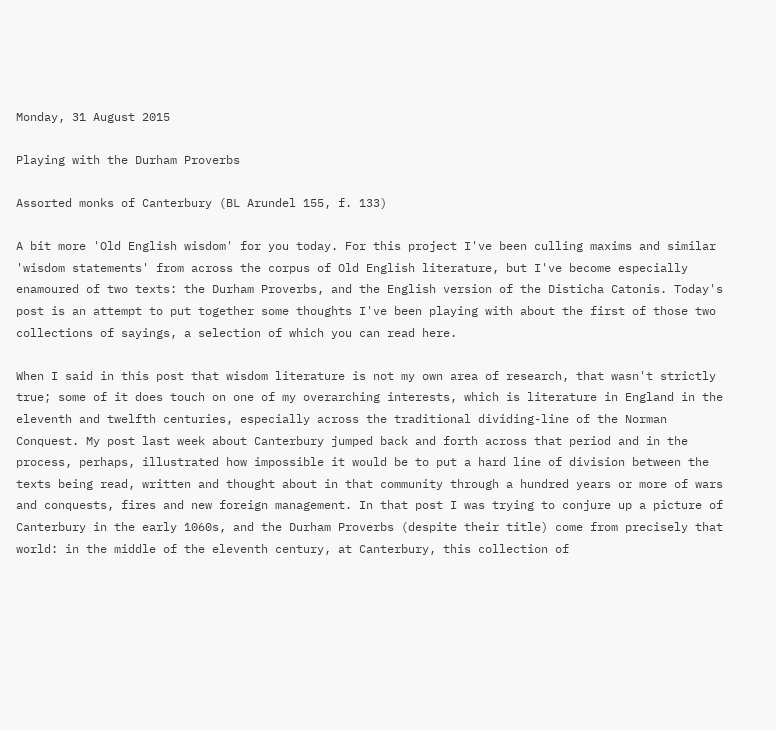Monday, 31 August 2015

Playing with the Durham Proverbs

Assorted monks of Canterbury (BL Arundel 155, f. 133)

A bit more 'Old English wisdom' for you today. For this project I've been culling maxims and similar 'wisdom statements' from across the corpus of Old English literature, but I've become especially enamoured of two texts: the Durham Proverbs, and the English version of the Disticha Catonis. Today's post is an attempt to put together some thoughts I've been playing with about the first of those two collections of sayings, a selection of which you can read here.

When I said in this post that wisdom literature is not my own area of research, that wasn't strictly true; some of it does touch on one of my overarching interests, which is literature in England in the eleventh and twelfth centuries, especially across the traditional dividing-line of the Norman Conquest. My post last week about Canterbury jumped back and forth across that period and in the process, perhaps, illustrated how impossible it would be to put a hard line of division between the texts being read, written and thought about in that community through a hundred years or more of wars and conquests, fires and new foreign management. In that post I was trying to conjure up a picture of Canterbury in the early 1060s, and the Durham Proverbs (despite their title) come from precisely that world: in the middle of the eleventh century, at Canterbury, this collection of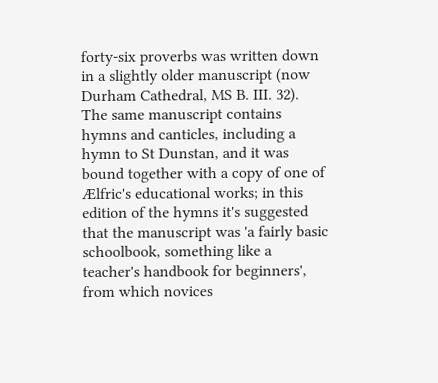forty-six proverbs was written down in a slightly older manuscript (now Durham Cathedral, MS B. III. 32). The same manuscript contains hymns and canticles, including a hymn to St Dunstan, and it was bound together with a copy of one of Ælfric's educational works; in this edition of the hymns it's suggested that the manuscript was 'a fairly basic schoolbook, something like a teacher's handbook for beginners', from which novices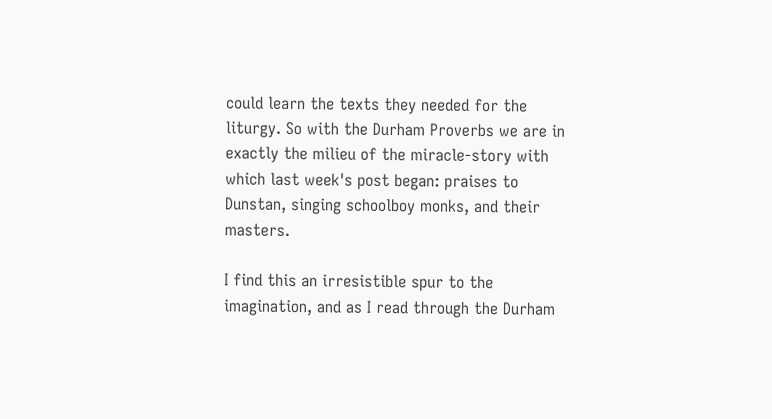could learn the texts they needed for the liturgy. So with the Durham Proverbs we are in exactly the milieu of the miracle-story with which last week's post began: praises to Dunstan, singing schoolboy monks, and their masters.

I find this an irresistible spur to the imagination, and as I read through the Durham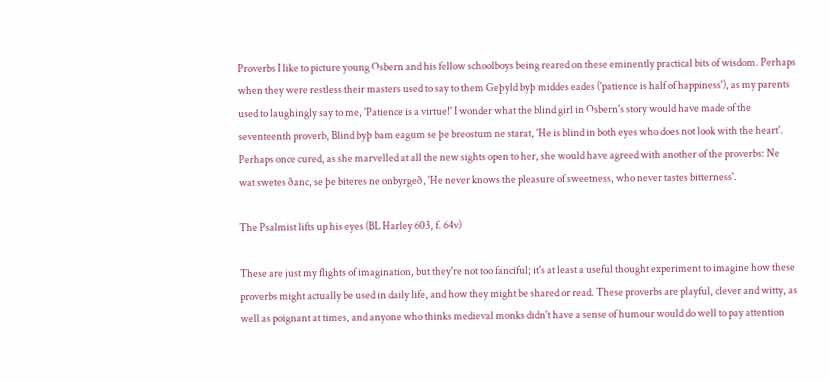Proverbs I like to picture young Osbern and his fellow schoolboys being reared on these eminently practical bits of wisdom. Perhaps when they were restless their masters used to say to them Geþyld byþ middes eades ('patience is half of happiness'), as my parents used to laughingly say to me, 'Patience is a virtue!' I wonder what the blind girl in Osbern's story would have made of the seventeenth proverb, Blind byþ bam eagum se þe breostum ne starat, 'He is blind in both eyes who does not look with the heart'. Perhaps once cured, as she marvelled at all the new sights open to her, she would have agreed with another of the proverbs: Ne wat swetes ðanc, se þe biteres ne onbyrgeð, 'He never knows the pleasure of sweetness, who never tastes bitterness'.

The Psalmist lifts up his eyes (BL Harley 603, f. 64v)

These are just my flights of imagination, but they're not too fanciful; it's at least a useful thought experiment to imagine how these proverbs might actually be used in daily life, and how they might be shared or read. These proverbs are playful, clever and witty, as well as poignant at times, and anyone who thinks medieval monks didn't have a sense of humour would do well to pay attention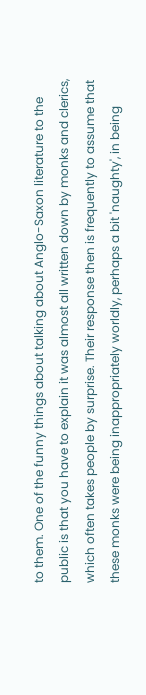to them. One of the funny things about talking about Anglo-Saxon literature to the public is that you have to explain it was almost all written down by monks and clerics, which often takes people by surprise. Their response then is frequently to assume that these monks were being inappropriately worldly, perhaps a bit 'naughty', in being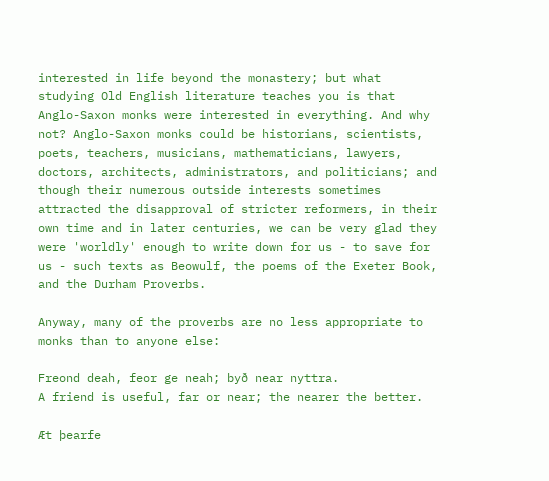interested in life beyond the monastery; but what studying Old English literature teaches you is that Anglo-Saxon monks were interested in everything. And why not? Anglo-Saxon monks could be historians, scientists, poets, teachers, musicians, mathematicians, lawyers, doctors, architects, administrators, and politicians; and though their numerous outside interests sometimes attracted the disapproval of stricter reformers, in their own time and in later centuries, we can be very glad they were 'worldly' enough to write down for us - to save for us - such texts as Beowulf, the poems of the Exeter Book, and the Durham Proverbs.

Anyway, many of the proverbs are no less appropriate to monks than to anyone else:

Freond deah, feor ge neah; byð near nyttra.
A friend is useful, far or near; the nearer the better.

Æt þearfe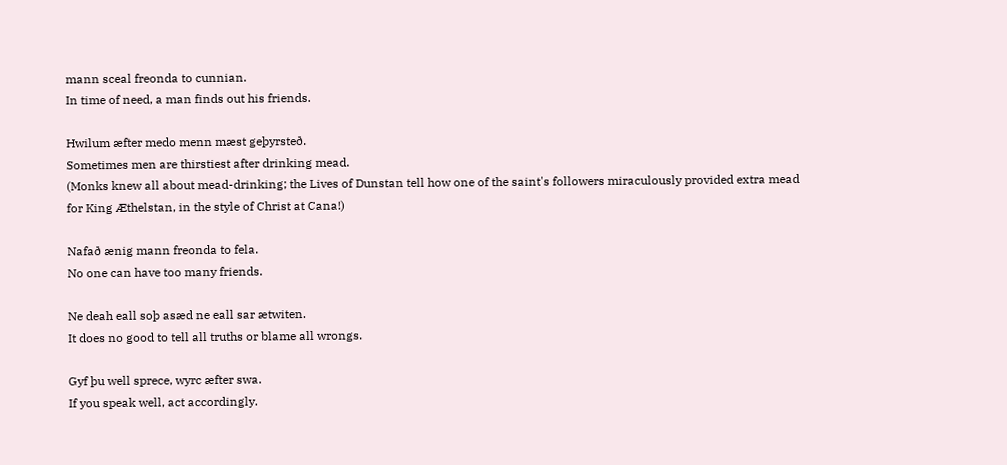mann sceal freonda to cunnian.
In time of need, a man finds out his friends.

Hwilum æfter medo menn mæst geþyrsteð.
Sometimes men are thirstiest after drinking mead.
(Monks knew all about mead-drinking; the Lives of Dunstan tell how one of the saint's followers miraculously provided extra mead for King Æthelstan, in the style of Christ at Cana!)

Nafað ænig mann freonda to fela.
No one can have too many friends.

Ne deah eall soþ asæd ne eall sar ætwiten.
It does no good to tell all truths or blame all wrongs.

Gyf þu well sprece, wyrc æfter swa.
If you speak well, act accordingly.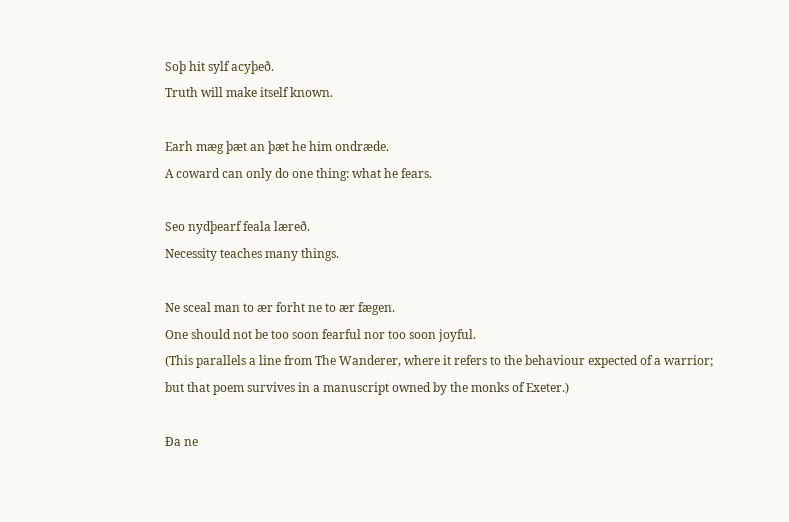Soþ hit sylf acyþeð.
Truth will make itself known.

Earh mæg þæt an þæt he him ondræde.
A coward can only do one thing: what he fears.

Seo nydþearf feala læreð.
Necessity teaches many things.

Ne sceal man to ær forht ne to ær fægen.
One should not be too soon fearful nor too soon joyful.
(This parallels a line from The Wanderer, where it refers to the behaviour expected of a warrior; but that poem survives in a manuscript owned by the monks of Exeter.)

Ða ne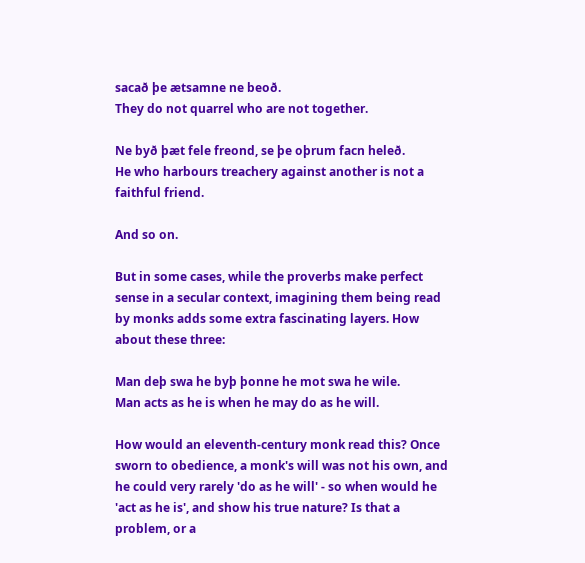sacað þe ætsamne ne beoð.
They do not quarrel who are not together.

Ne byð þæt fele freond, se þe oþrum facn heleð.
He who harbours treachery against another is not a faithful friend.

And so on.

But in some cases, while the proverbs make perfect sense in a secular context, imagining them being read by monks adds some extra fascinating layers. How about these three:

Man deþ swa he byþ þonne he mot swa he wile.
Man acts as he is when he may do as he will.

How would an eleventh-century monk read this? Once sworn to obedience, a monk's will was not his own, and he could very rarely 'do as he will' - so when would he 'act as he is', and show his true nature? Is that a problem, or a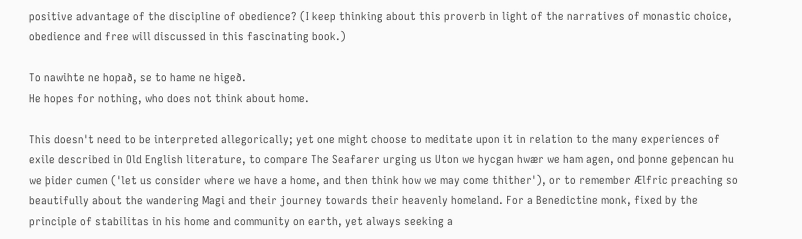positive advantage of the discipline of obedience? (I keep thinking about this proverb in light of the narratives of monastic choice, obedience and free will discussed in this fascinating book.)

To nawihte ne hopað, se to hame ne higeð.
He hopes for nothing, who does not think about home.

This doesn't need to be interpreted allegorically; yet one might choose to meditate upon it in relation to the many experiences of exile described in Old English literature, to compare The Seafarer urging us Uton we hycgan hwær we ham agen, ond þonne geþencan hu we þider cumen ('let us consider where we have a home, and then think how we may come thither'), or to remember Ælfric preaching so beautifully about the wandering Magi and their journey towards their heavenly homeland. For a Benedictine monk, fixed by the principle of stabilitas in his home and community on earth, yet always seeking a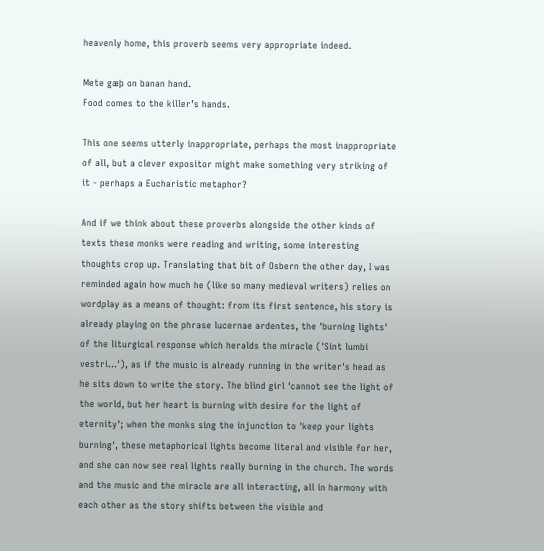heavenly home, this proverb seems very appropriate indeed.

Mete gæþ on banan hand.
Food comes to the killer’s hands.

This one seems utterly inappropriate, perhaps the most inappropriate of all, but a clever expositor might make something very striking of it - perhaps a Eucharistic metaphor?

And if we think about these proverbs alongside the other kinds of texts these monks were reading and writing, some interesting thoughts crop up. Translating that bit of Osbern the other day, I was reminded again how much he (like so many medieval writers) relies on wordplay as a means of thought: from its first sentence, his story is already playing on the phrase lucernae ardentes, the 'burning lights' of the liturgical response which heralds the miracle ('Sint lumbi vestri...'), as if the music is already running in the writer's head as he sits down to write the story. The blind girl 'cannot see the light of the world, but her heart is burning with desire for the light of eternity'; when the monks sing the injunction to 'keep your lights burning', these metaphorical lights become literal and visible for her, and she can now see real lights really burning in the church. The words and the music and the miracle are all interacting, all in harmony with each other as the story shifts between the visible and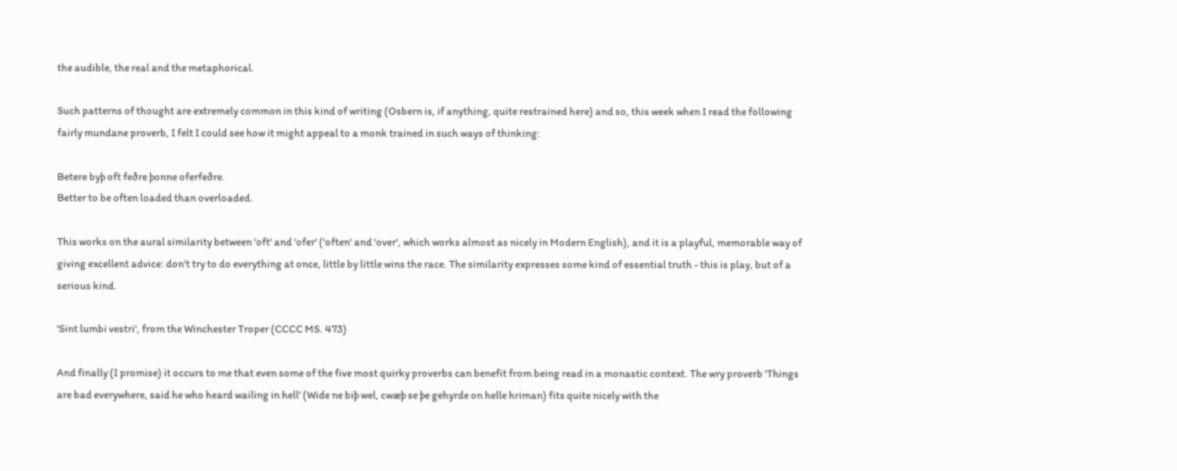the audible, the real and the metaphorical.

Such patterns of thought are extremely common in this kind of writing (Osbern is, if anything, quite restrained here) and so, this week when I read the following fairly mundane proverb, I felt I could see how it might appeal to a monk trained in such ways of thinking:

Betere byþ oft feðre þonne oferfeðre.
Better to be often loaded than overloaded.

This works on the aural similarity between 'oft' and 'ofer' ('often' and 'over', which works almost as nicely in Modern English), and it is a playful, memorable way of giving excellent advice: don't try to do everything at once, little by little wins the race. The similarity expresses some kind of essential truth - this is play, but of a serious kind.

'Sint lumbi vestri', from the Winchester Troper (CCCC MS. 473)

And finally (I promise) it occurs to me that even some of the five most quirky proverbs can benefit from being read in a monastic context. The wry proverb 'Things are bad everywhere, said he who heard wailing in hell' (Wide ne biþ wel, cwæþ se þe gehyrde on helle hriman) fits quite nicely with the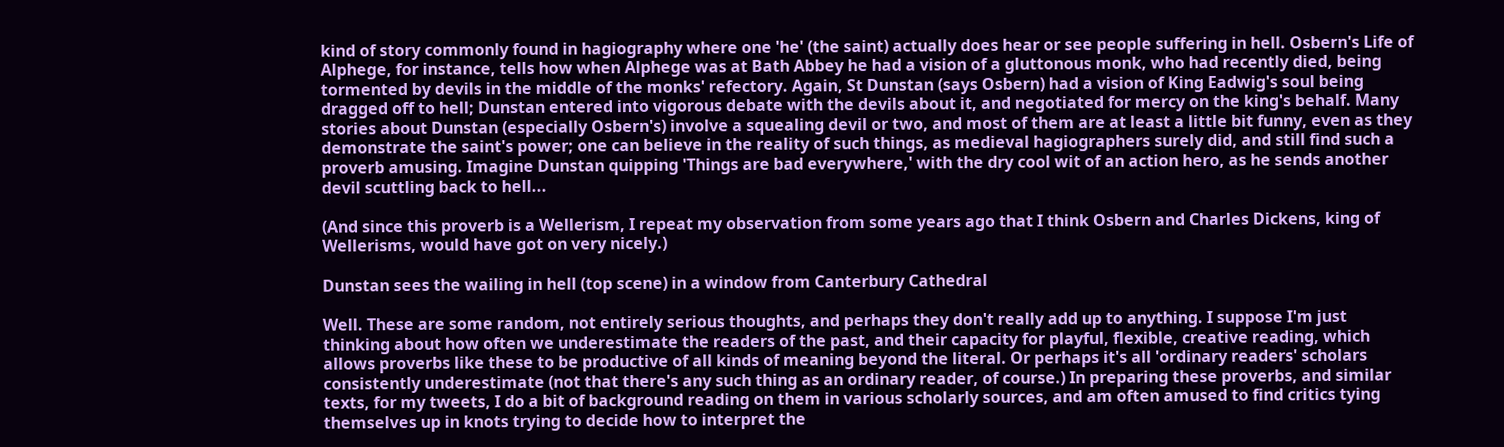kind of story commonly found in hagiography where one 'he' (the saint) actually does hear or see people suffering in hell. Osbern's Life of Alphege, for instance, tells how when Alphege was at Bath Abbey he had a vision of a gluttonous monk, who had recently died, being tormented by devils in the middle of the monks' refectory. Again, St Dunstan (says Osbern) had a vision of King Eadwig's soul being dragged off to hell; Dunstan entered into vigorous debate with the devils about it, and negotiated for mercy on the king's behalf. Many stories about Dunstan (especially Osbern's) involve a squealing devil or two, and most of them are at least a little bit funny, even as they demonstrate the saint's power; one can believe in the reality of such things, as medieval hagiographers surely did, and still find such a proverb amusing. Imagine Dunstan quipping 'Things are bad everywhere,' with the dry cool wit of an action hero, as he sends another devil scuttling back to hell...

(And since this proverb is a Wellerism, I repeat my observation from some years ago that I think Osbern and Charles Dickens, king of Wellerisms, would have got on very nicely.)

Dunstan sees the wailing in hell (top scene) in a window from Canterbury Cathedral

Well. These are some random, not entirely serious thoughts, and perhaps they don't really add up to anything. I suppose I'm just thinking about how often we underestimate the readers of the past, and their capacity for playful, flexible, creative reading, which allows proverbs like these to be productive of all kinds of meaning beyond the literal. Or perhaps it's all 'ordinary readers' scholars consistently underestimate (not that there's any such thing as an ordinary reader, of course.) In preparing these proverbs, and similar texts, for my tweets, I do a bit of background reading on them in various scholarly sources, and am often amused to find critics tying themselves up in knots trying to decide how to interpret the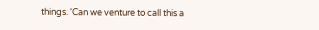things. 'Can we venture to call this a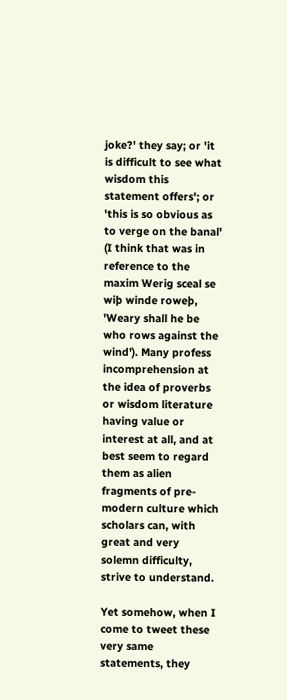joke?' they say; or 'it is difficult to see what wisdom this statement offers'; or 'this is so obvious as to verge on the banal' (I think that was in reference to the maxim Werig sceal se wiþ winde roweþ, 'Weary shall he be who rows against the wind'). Many profess incomprehension at the idea of proverbs or wisdom literature having value or interest at all, and at best seem to regard them as alien fragments of pre-modern culture which scholars can, with great and very solemn difficulty, strive to understand.

Yet somehow, when I come to tweet these very same statements, they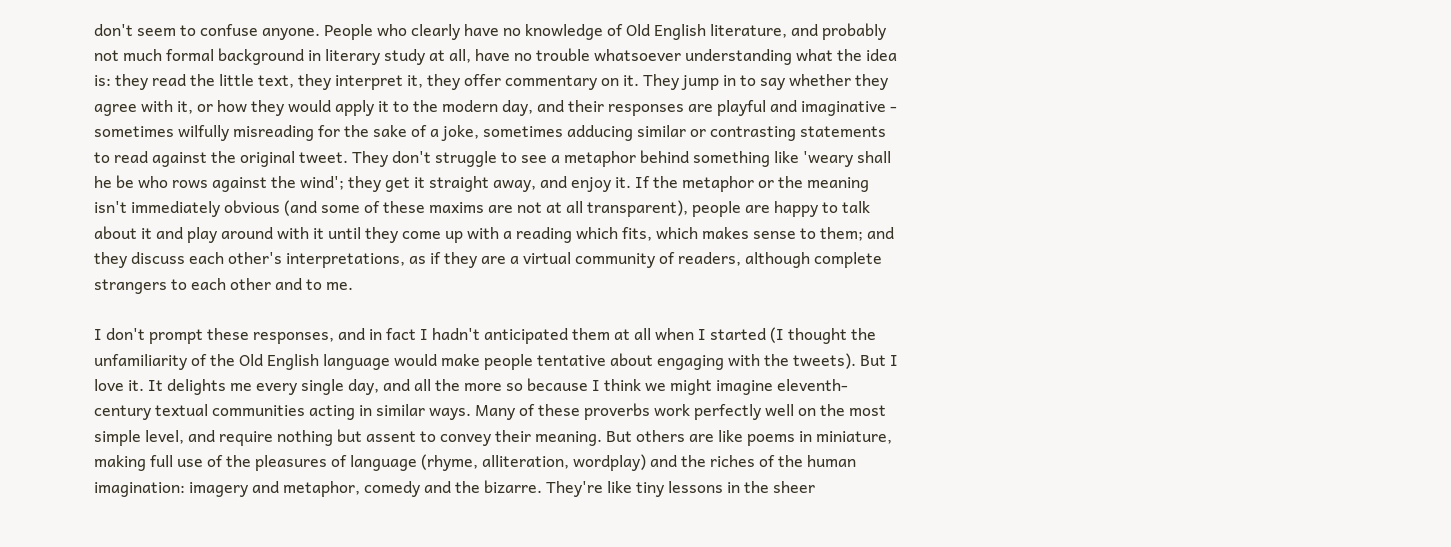don't seem to confuse anyone. People who clearly have no knowledge of Old English literature, and probably not much formal background in literary study at all, have no trouble whatsoever understanding what the idea is: they read the little text, they interpret it, they offer commentary on it. They jump in to say whether they agree with it, or how they would apply it to the modern day, and their responses are playful and imaginative - sometimes wilfully misreading for the sake of a joke, sometimes adducing similar or contrasting statements to read against the original tweet. They don't struggle to see a metaphor behind something like 'weary shall he be who rows against the wind'; they get it straight away, and enjoy it. If the metaphor or the meaning isn't immediately obvious (and some of these maxims are not at all transparent), people are happy to talk about it and play around with it until they come up with a reading which fits, which makes sense to them; and they discuss each other's interpretations, as if they are a virtual community of readers, although complete strangers to each other and to me.

I don't prompt these responses, and in fact I hadn't anticipated them at all when I started (I thought the unfamiliarity of the Old English language would make people tentative about engaging with the tweets). But I love it. It delights me every single day, and all the more so because I think we might imagine eleventh-century textual communities acting in similar ways. Many of these proverbs work perfectly well on the most simple level, and require nothing but assent to convey their meaning. But others are like poems in miniature, making full use of the pleasures of language (rhyme, alliteration, wordplay) and the riches of the human imagination: imagery and metaphor, comedy and the bizarre. They're like tiny lessons in the sheer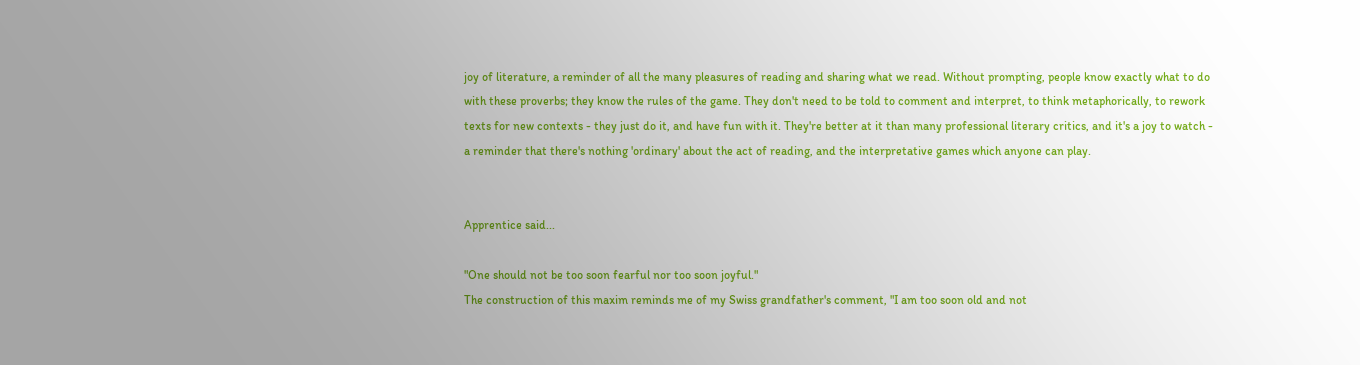joy of literature, a reminder of all the many pleasures of reading and sharing what we read. Without prompting, people know exactly what to do with these proverbs; they know the rules of the game. They don't need to be told to comment and interpret, to think metaphorically, to rework texts for new contexts - they just do it, and have fun with it. They're better at it than many professional literary critics, and it's a joy to watch - a reminder that there's nothing 'ordinary' about the act of reading, and the interpretative games which anyone can play.


Apprentice said...

"One should not be too soon fearful nor too soon joyful."
The construction of this maxim reminds me of my Swiss grandfather's comment, "I am too soon old and not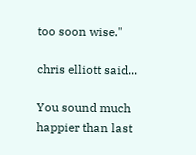too soon wise."

chris elliott said...

You sound much happier than last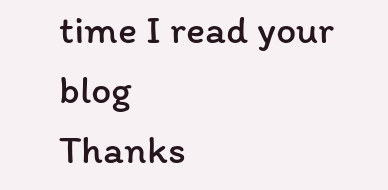time I read your blog
Thanks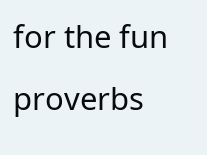for the fun proverbs